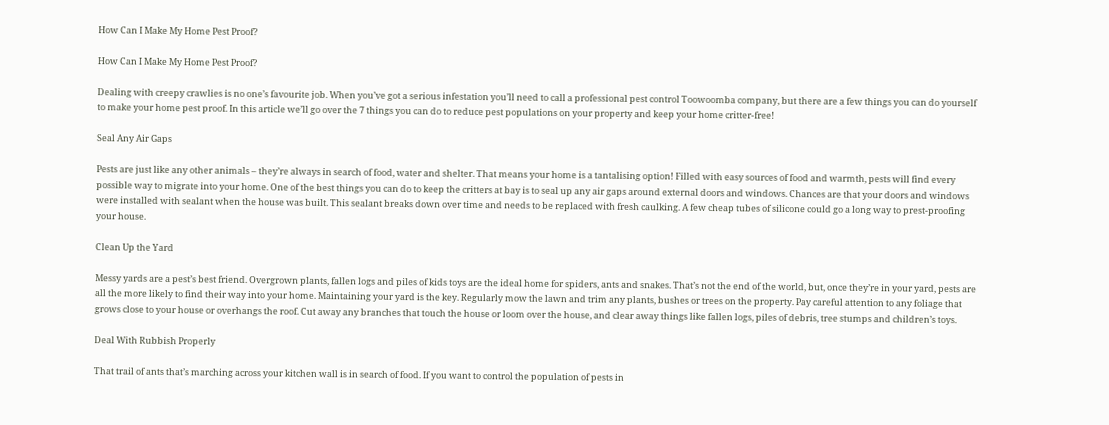How Can I Make My Home Pest Proof?

How Can I Make My Home Pest Proof?

Dealing with creepy crawlies is no one’s favourite job. When you’ve got a serious infestation you’ll need to call a professional pest control Toowoomba company, but there are a few things you can do yourself to make your home pest proof. In this article we’ll go over the 7 things you can do to reduce pest populations on your property and keep your home critter-free!

Seal Any Air Gaps

Pests are just like any other animals – they’re always in search of food, water and shelter. That means your home is a tantalising option! Filled with easy sources of food and warmth, pests will find every possible way to migrate into your home. One of the best things you can do to keep the critters at bay is to seal up any air gaps around external doors and windows. Chances are that your doors and windows were installed with sealant when the house was built. This sealant breaks down over time and needs to be replaced with fresh caulking. A few cheap tubes of silicone could go a long way to prest-proofing your house.

Clean Up the Yard

Messy yards are a pest’s best friend. Overgrown plants, fallen logs and piles of kids toys are the ideal home for spiders, ants and snakes. That’s not the end of the world, but, once they’re in your yard, pests are all the more likely to find their way into your home. Maintaining your yard is the key. Regularly mow the lawn and trim any plants, bushes or trees on the property. Pay careful attention to any foliage that grows close to your house or overhangs the roof. Cut away any branches that touch the house or loom over the house, and clear away things like fallen logs, piles of debris, tree stumps and children’s toys.

Deal With Rubbish Properly

That trail of ants that’s marching across your kitchen wall is in search of food. If you want to control the population of pests in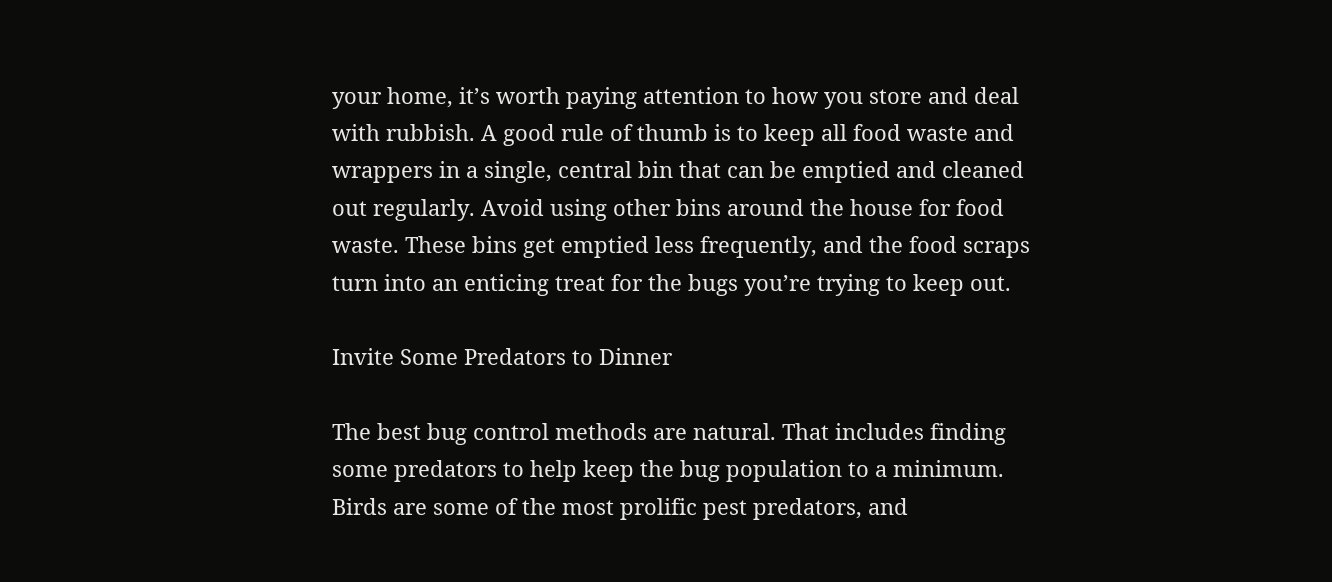your home, it’s worth paying attention to how you store and deal with rubbish. A good rule of thumb is to keep all food waste and wrappers in a single, central bin that can be emptied and cleaned out regularly. Avoid using other bins around the house for food waste. These bins get emptied less frequently, and the food scraps turn into an enticing treat for the bugs you’re trying to keep out.

Invite Some Predators to Dinner

The best bug control methods are natural. That includes finding some predators to help keep the bug population to a minimum. Birds are some of the most prolific pest predators, and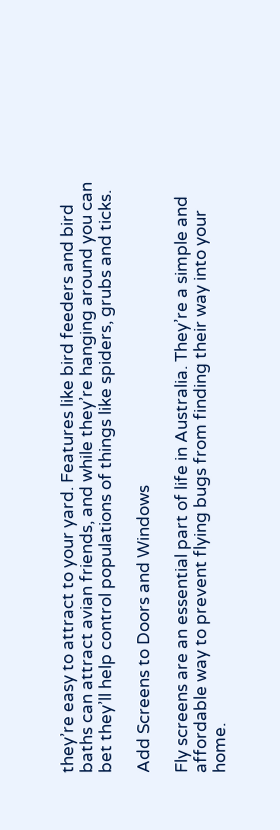they’re easy to attract to your yard. Features like bird feeders and bird baths can attract avian friends, and while they’re hanging around you can bet they’ll help control populations of things like spiders, grubs and ticks.

Add Screens to Doors and Windows

Fly screens are an essential part of life in Australia. They’re a simple and affordable way to prevent flying bugs from finding their way into your home.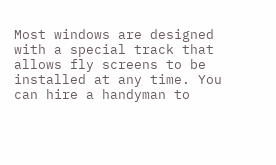Most windows are designed with a special track that allows fly screens to be installed at any time. You can hire a handyman to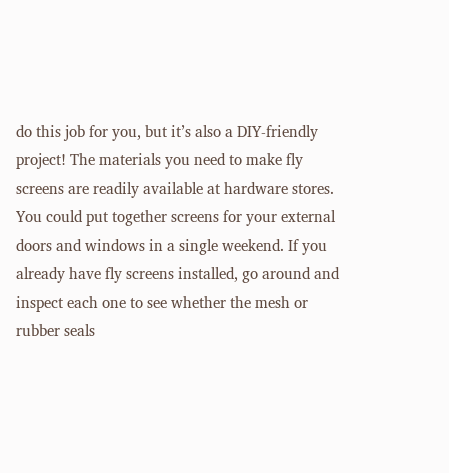do this job for you, but it’s also a DIY-friendly project! The materials you need to make fly screens are readily available at hardware stores. You could put together screens for your external doors and windows in a single weekend. If you already have fly screens installed, go around and inspect each one to see whether the mesh or rubber seals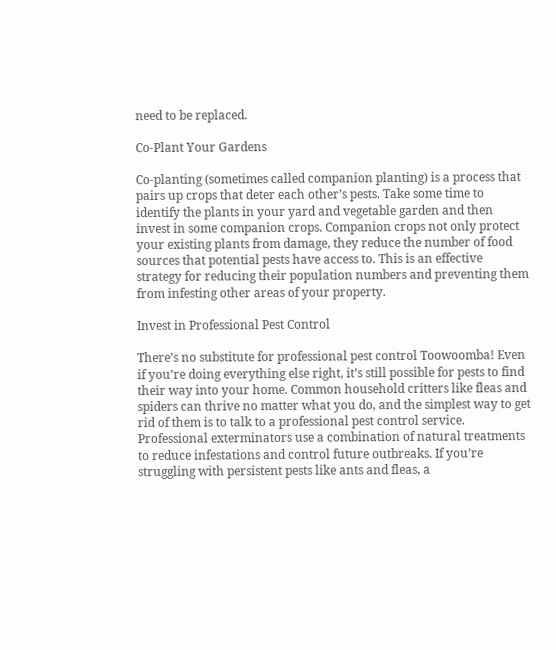need to be replaced.

Co-Plant Your Gardens

Co-planting (sometimes called companion planting) is a process that pairs up crops that deter each other’s pests. Take some time to identify the plants in your yard and vegetable garden and then invest in some companion crops. Companion crops not only protect your existing plants from damage, they reduce the number of food sources that potential pests have access to. This is an effective strategy for reducing their population numbers and preventing them from infesting other areas of your property.

Invest in Professional Pest Control

There’s no substitute for professional pest control Toowoomba! Even if you’re doing everything else right, it’s still possible for pests to find their way into your home. Common household critters like fleas and spiders can thrive no matter what you do, and the simplest way to get rid of them is to talk to a professional pest control service. Professional exterminators use a combination of natural treatments to reduce infestations and control future outbreaks. If you’re struggling with persistent pests like ants and fleas, a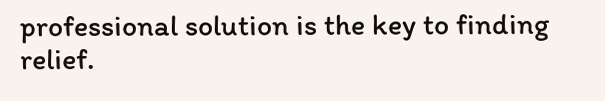professional solution is the key to finding relief.